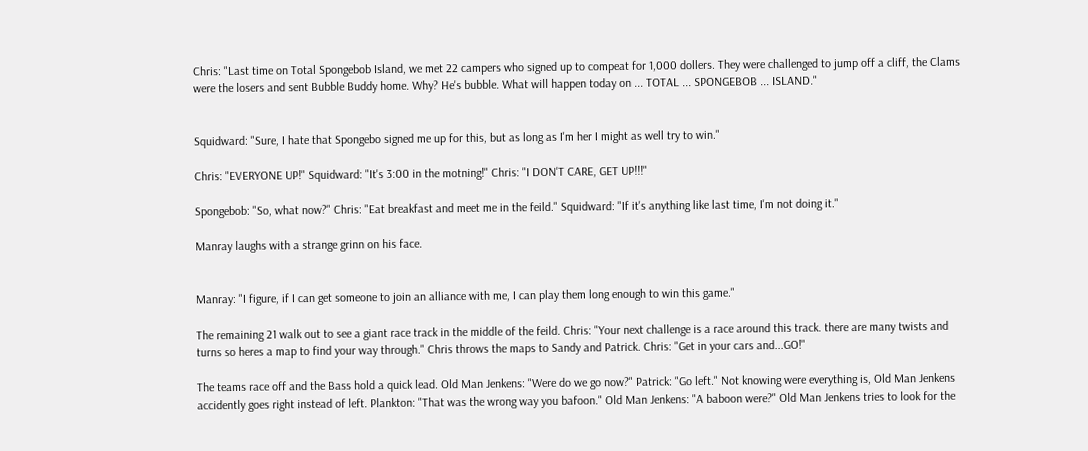Chris: "Last time on Total Spongebob Island, we met 22 campers who signed up to compeat for 1,000 dollers. They were challenged to jump off a cliff, the Clams were the losers and sent Bubble Buddy home. Why? He's bubble. What will happen today on ... TOTAL ... SPONGEBOB ... ISLAND."


Squidward: "Sure, I hate that Spongebo signed me up for this, but as long as I'm her I might as well try to win."

Chris: "EVERYONE UP!" Squidward: "It's 3:00 in the motning!" Chris: "I DON'T CARE, GET UP!!!"

Spongebob: "So, what now?" Chris: "Eat breakfast and meet me in the feild." Squidward: "If it's anything like last time, I'm not doing it."

Manray laughs with a strange grinn on his face.


Manray: "I figure, if I can get someone to join an alliance with me, I can play them long enough to win this game."

The remaining 21 walk out to see a giant race track in the middle of the feild. Chris: "Your next challenge is a race around this track. there are many twists and turns so heres a map to find your way through." Chris throws the maps to Sandy and Patrick. Chris: "Get in your cars and...GO!"

The teams race off and the Bass hold a quick lead. Old Man Jenkens: "Were do we go now?" Patrick: "Go left." Not knowing were everything is, Old Man Jenkens accidently goes right instead of left. Plankton: "That was the wrong way you bafoon." Old Man Jenkens: "A baboon were?" Old Man Jenkens tries to look for the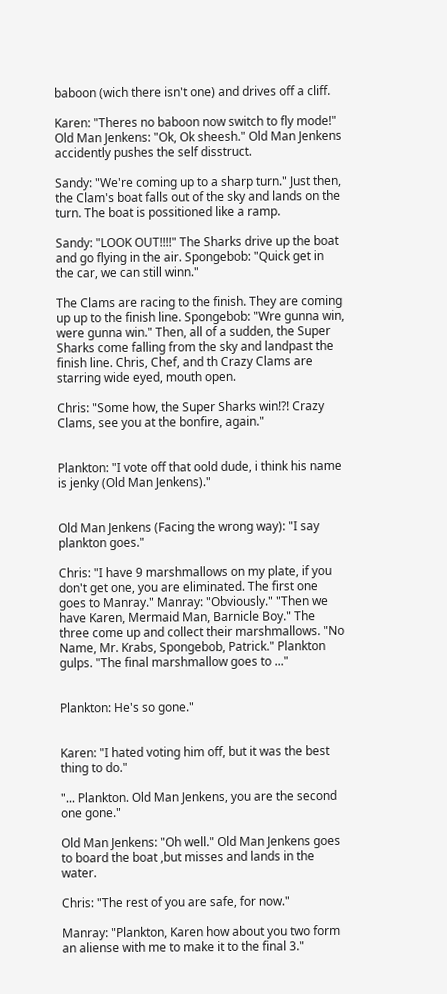baboon (wich there isn't one) and drives off a cliff.

Karen: "Theres no baboon now switch to fly mode!" Old Man Jenkens: "Ok, Ok sheesh." Old Man Jenkens accidently pushes the self disstruct.

Sandy: "We're coming up to a sharp turn." Just then, the Clam's boat falls out of the sky and lands on the turn. The boat is possitioned like a ramp.

Sandy: "LOOK OUT!!!!" The Sharks drive up the boat and go flying in the air. Spongebob: "Quick get in the car, we can still winn."

The Clams are racing to the finish. They are coming up up to the finish line. Spongebob: "Wre gunna win, were gunna win." Then, all of a sudden, the Super Sharks come falling from the sky and landpast the finish line. Chris, Chef, and th Crazy Clams are starring wide eyed, mouth open.

Chris: "Some how, the Super Sharks win!?! Crazy Clams, see you at the bonfire, again."


Plankton: "I vote off that oold dude, i think his name is jenky (Old Man Jenkens)."


Old Man Jenkens (Facing the wrong way): "I say plankton goes."

Chris: "I have 9 marshmallows on my plate, if you don't get one, you are eliminated. The first one goes to Manray." Manray: "Obviously." "Then we have Karen, Mermaid Man, Barnicle Boy." The three come up and collect their marshmallows. "No Name, Mr. Krabs, Spongebob, Patrick." Plankton gulps. "The final marshmallow goes to ..."


Plankton: He's so gone."


Karen: "I hated voting him off, but it was the best thing to do."

"... Plankton. Old Man Jenkens, you are the second one gone."

Old Man Jenkens: "Oh well." Old Man Jenkens goes to board the boat ,but misses and lands in the water.

Chris: "The rest of you are safe, for now."

Manray: "Plankton, Karen how about you two form an aliense with me to make it to the final 3."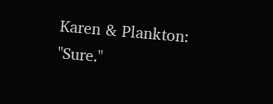Karen & Plankton: "Sure."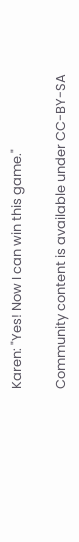Karen: "Yes! Now I can win this game."

Community content is available under CC-BY-SA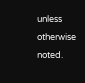unless otherwise noted.